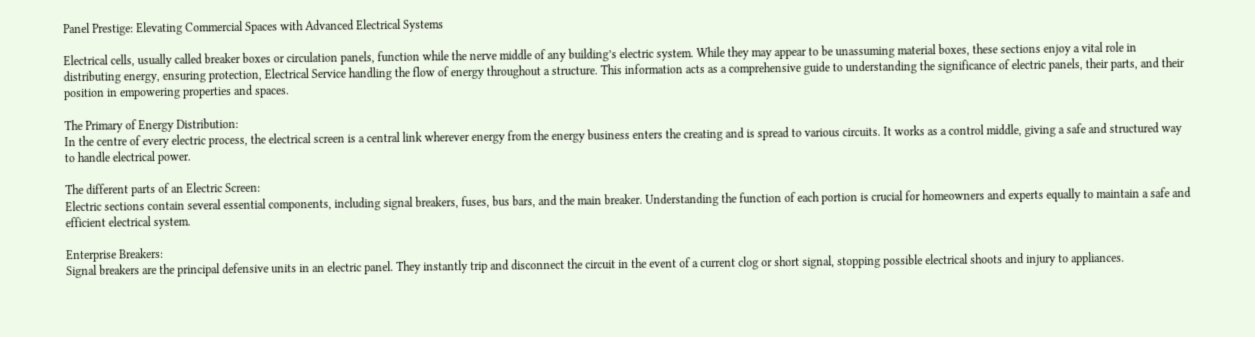Panel Prestige: Elevating Commercial Spaces with Advanced Electrical Systems

Electrical cells, usually called breaker boxes or circulation panels, function while the nerve middle of any building’s electric system. While they may appear to be unassuming material boxes, these sections enjoy a vital role in distributing energy, ensuring protection, Electrical Service handling the flow of energy throughout a structure. This information acts as a comprehensive guide to understanding the significance of electric panels, their parts, and their position in empowering properties and spaces.

The Primary of Energy Distribution:
In the centre of every electric process, the electrical screen is a central link wherever energy from the energy business enters the creating and is spread to various circuits. It works as a control middle, giving a safe and structured way to handle electrical power.

The different parts of an Electric Screen:
Electric sections contain several essential components, including signal breakers, fuses, bus bars, and the main breaker. Understanding the function of each portion is crucial for homeowners and experts equally to maintain a safe and efficient electrical system.

Enterprise Breakers:
Signal breakers are the principal defensive units in an electric panel. They instantly trip and disconnect the circuit in the event of a current clog or short signal, stopping possible electrical shoots and injury to appliances.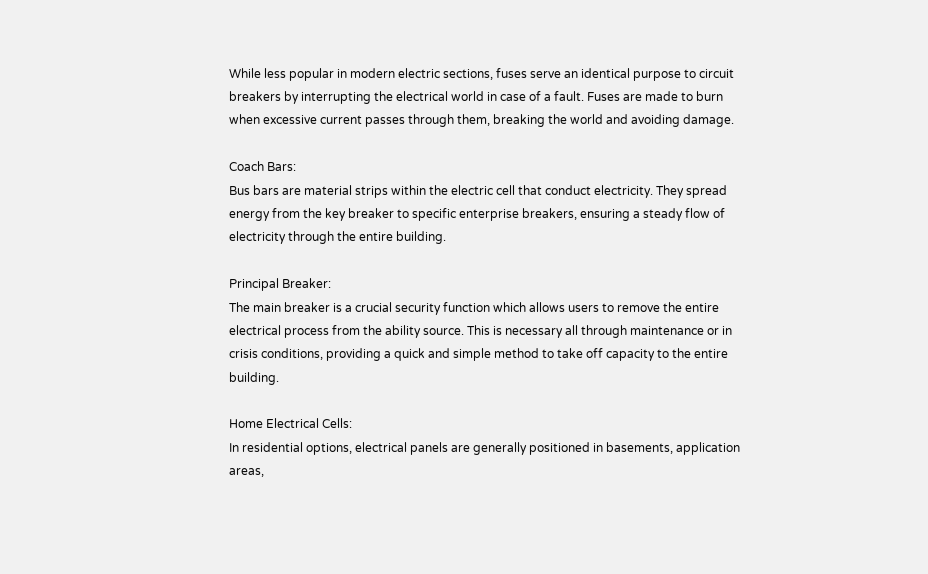While less popular in modern electric sections, fuses serve an identical purpose to circuit breakers by interrupting the electrical world in case of a fault. Fuses are made to burn when excessive current passes through them, breaking the world and avoiding damage.

Coach Bars:
Bus bars are material strips within the electric cell that conduct electricity. They spread energy from the key breaker to specific enterprise breakers, ensuring a steady flow of electricity through the entire building.

Principal Breaker:
The main breaker is a crucial security function which allows users to remove the entire electrical process from the ability source. This is necessary all through maintenance or in crisis conditions, providing a quick and simple method to take off capacity to the entire building.

Home Electrical Cells:
In residential options, electrical panels are generally positioned in basements, application areas,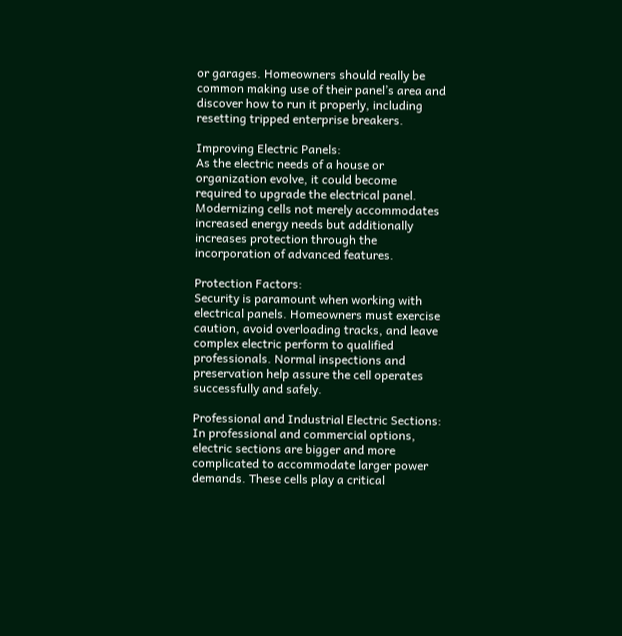or garages. Homeowners should really be common making use of their panel’s area and discover how to run it properly, including resetting tripped enterprise breakers.

Improving Electric Panels:
As the electric needs of a house or organization evolve, it could become required to upgrade the electrical panel. Modernizing cells not merely accommodates increased energy needs but additionally increases protection through the incorporation of advanced features.

Protection Factors:
Security is paramount when working with electrical panels. Homeowners must exercise caution, avoid overloading tracks, and leave complex electric perform to qualified professionals. Normal inspections and preservation help assure the cell operates successfully and safely.

Professional and Industrial Electric Sections:
In professional and commercial options, electric sections are bigger and more complicated to accommodate larger power demands. These cells play a critical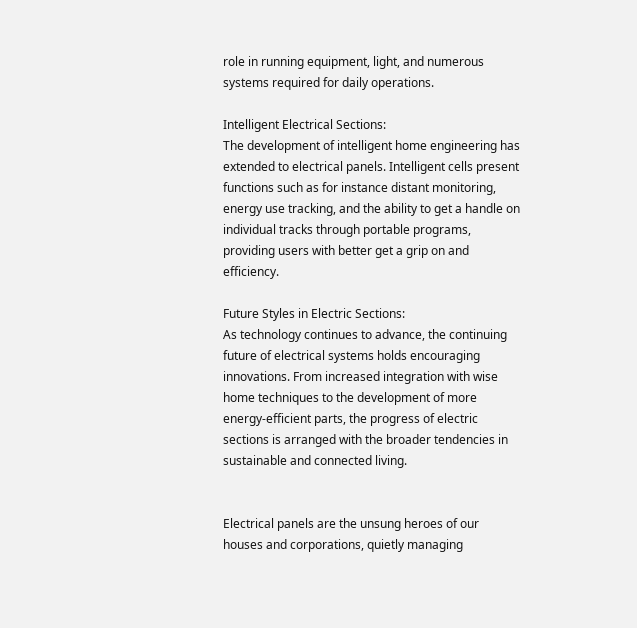role in running equipment, light, and numerous systems required for daily operations.

Intelligent Electrical Sections:
The development of intelligent home engineering has extended to electrical panels. Intelligent cells present functions such as for instance distant monitoring, energy use tracking, and the ability to get a handle on individual tracks through portable programs, providing users with better get a grip on and efficiency.

Future Styles in Electric Sections:
As technology continues to advance, the continuing future of electrical systems holds encouraging innovations. From increased integration with wise home techniques to the development of more energy-efficient parts, the progress of electric sections is arranged with the broader tendencies in sustainable and connected living.


Electrical panels are the unsung heroes of our houses and corporations, quietly managing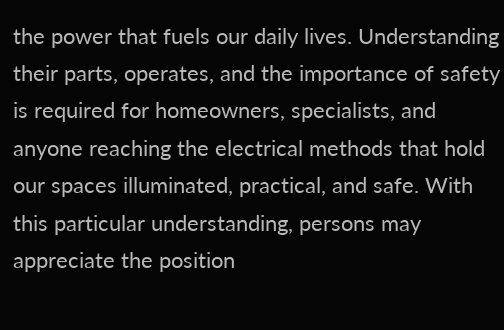the power that fuels our daily lives. Understanding their parts, operates, and the importance of safety is required for homeowners, specialists, and anyone reaching the electrical methods that hold our spaces illuminated, practical, and safe. With this particular understanding, persons may appreciate the position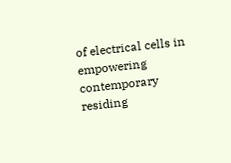of electrical cells in empowering contemporary residing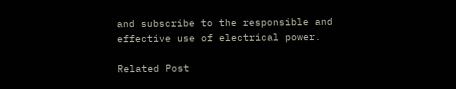and subscribe to the responsible and effective use of electrical power.

Related Post